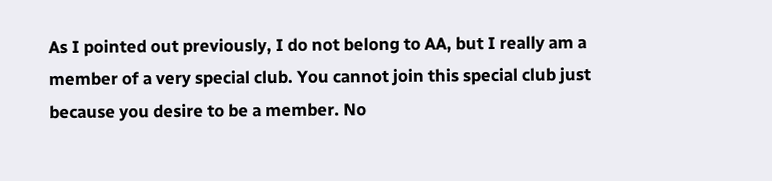As I pointed out previously, I do not belong to AA, but I really am a member of a very special club. You cannot join this special club just because you desire to be a member. No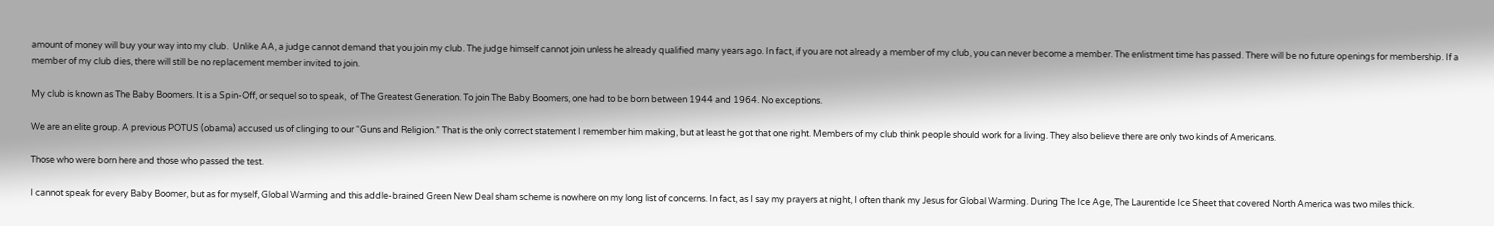amount of money will buy your way into my club.  Unlike AA, a judge cannot demand that you join my club. The judge himself cannot join unless he already qualified many years ago. In fact, if you are not already a member of my club, you can never become a member. The enlistment time has passed. There will be no future openings for membership. If a member of my club dies, there will still be no replacement member invited to join.

My club is known as The Baby Boomers. It is a Spin-Off, or sequel so to speak,  of The Greatest Generation. To join The Baby Boomers, one had to be born between 1944 and 1964. No exceptions.

We are an elite group. A previous POTUS (obama) accused us of clinging to our “Guns and Religion.” That is the only correct statement I remember him making, but at least he got that one right. Members of my club think people should work for a living. They also believe there are only two kinds of Americans.

Those who were born here and those who passed the test.

I cannot speak for every Baby Boomer, but as for myself, Global Warming and this addle-brained Green New Deal sham scheme is nowhere on my long list of concerns. In fact, as I say my prayers at night, I often thank my Jesus for Global Warming. During The Ice Age, The Laurentide Ice Sheet that covered North America was two miles thick.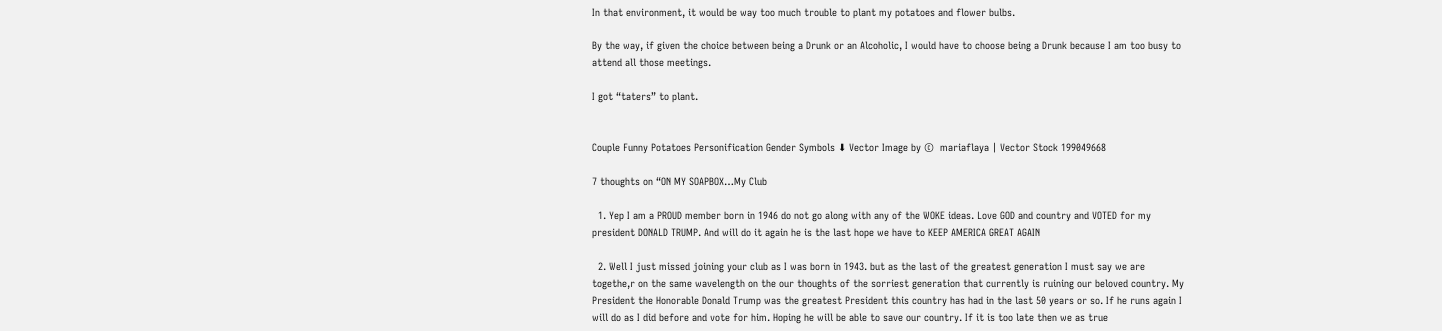In that environment, it would be way too much trouble to plant my potatoes and flower bulbs.

By the way, if given the choice between being a Drunk or an Alcoholic, I would have to choose being a Drunk because I am too busy to attend all those meetings.

I got “taters” to plant.


Couple Funny Potatoes Personification Gender Symbols ⬇ Vector Image by ©  mariaflaya | Vector Stock 199049668

7 thoughts on “ON MY SOAPBOX…My Club

  1. Yep I am a PROUD member born in 1946 do not go along with any of the WOKE ideas. Love GOD and country and VOTED for my president DONALD TRUMP. And will do it again he is the last hope we have to KEEP AMERICA GREAT AGAIN

  2. Well I just missed joining your club as I was born in 1943. but as the last of the greatest generation I must say we are togethe,r on the same wavelength on the our thoughts of the sorriest generation that currently is ruining our beloved country. My President the Honorable Donald Trump was the greatest President this country has had in the last 50 years or so. If he runs again I will do as I did before and vote for him. Hoping he will be able to save our country. If it is too late then we as true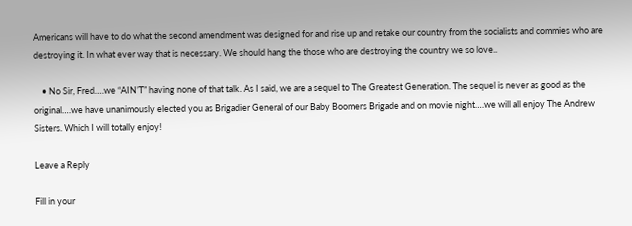Americans will have to do what the second amendment was designed for and rise up and retake our country from the socialists and commies who are destroying it. In what ever way that is necessary. We should hang the those who are destroying the country we so love..

    • No Sir, Fred….we “AIN’T” having none of that talk. As I said, we are a sequel to The Greatest Generation. The sequel is never as good as the original….we have unanimously elected you as Brigadier General of our Baby Boomers Brigade and on movie night….we will all enjoy The Andrew Sisters. Which I will totally enjoy!

Leave a Reply

Fill in your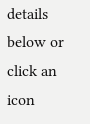details below or click an icon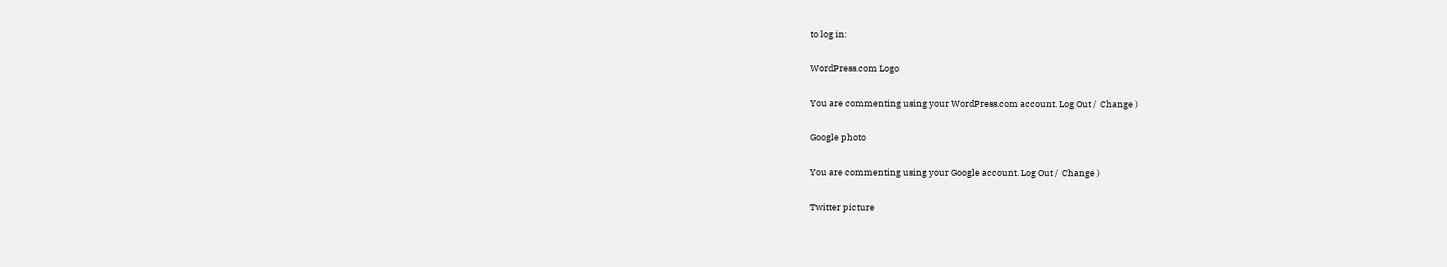to log in:

WordPress.com Logo

You are commenting using your WordPress.com account. Log Out /  Change )

Google photo

You are commenting using your Google account. Log Out /  Change )

Twitter picture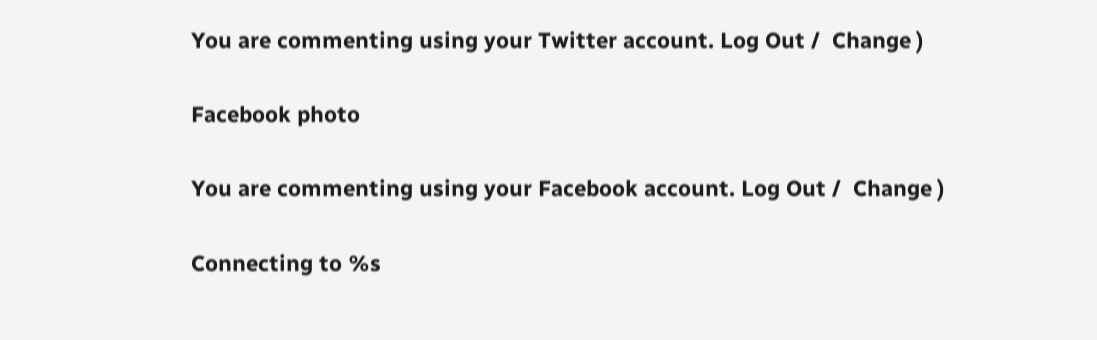You are commenting using your Twitter account. Log Out /  Change )

Facebook photo

You are commenting using your Facebook account. Log Out /  Change )

Connecting to %s